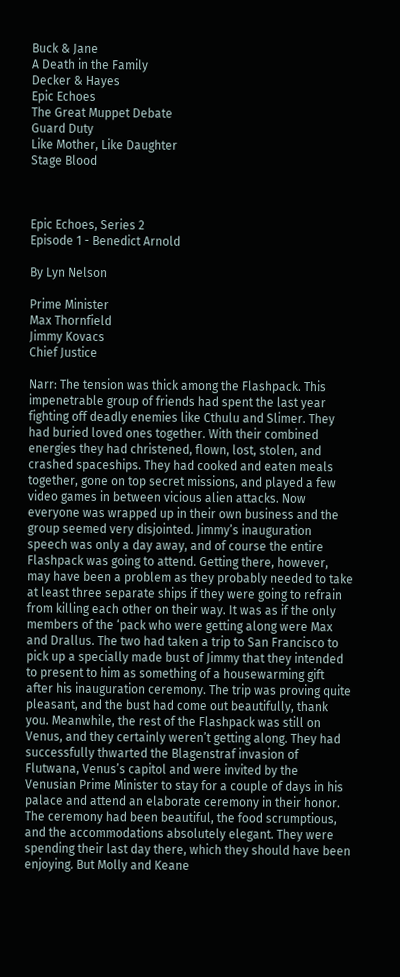Buck & Jane
A Death in the Family
Decker & Hayes
Epic Echoes
The Great Muppet Debate
Guard Duty
Like Mother, Like Daughter
Stage Blood



Epic Echoes, Series 2
Episode 1 - Benedict Arnold

By Lyn Nelson

Prime Minister
Max Thornfield
Jimmy Kovacs
Chief Justice

Narr: The tension was thick among the Flashpack. This impenetrable group of friends had spent the last year fighting off deadly enemies like Cthulu and Slimer. They had buried loved ones together. With their combined energies they had christened, flown, lost, stolen, and crashed spaceships. They had cooked and eaten meals together, gone on top secret missions, and played a few video games in between vicious alien attacks. Now everyone was wrapped up in their own business and the group seemed very disjointed. Jimmy’s inauguration speech was only a day away, and of course the entire Flashpack was going to attend. Getting there, however, may have been a problem as they probably needed to take at least three separate ships if they were going to refrain from killing each other on their way. It was as if the only members of the ‘pack who were getting along were Max and Drallus. The two had taken a trip to San Francisco to pick up a specially made bust of Jimmy that they intended to present to him as something of a housewarming gift after his inauguration ceremony. The trip was proving quite pleasant, and the bust had come out beautifully, thank you. Meanwhile, the rest of the Flashpack was still on Venus, and they certainly weren’t getting along. They had successfully thwarted the Blagenstraf invasion of Flutwana, Venus’s capitol and were invited by the Venusian Prime Minister to stay for a couple of days in his palace and attend an elaborate ceremony in their honor. The ceremony had been beautiful, the food scrumptious, and the accommodations absolutely elegant. They were spending their last day there, which they should have been enjoying. But Molly and Keane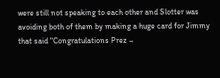were still not speaking to each other and Slotter was avoiding both of them by making a huge card for Jimmy that said "Congratulations Prez –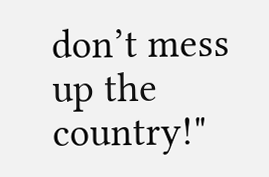don’t mess up the country!"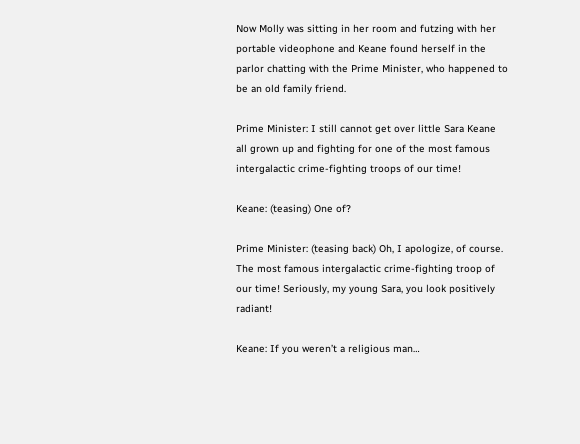Now Molly was sitting in her room and futzing with her portable videophone and Keane found herself in the parlor chatting with the Prime Minister, who happened to be an old family friend.

Prime Minister: I still cannot get over little Sara Keane all grown up and fighting for one of the most famous intergalactic crime-fighting troops of our time!

Keane: (teasing) One of?

Prime Minister: (teasing back) Oh, I apologize, of course. The most famous intergalactic crime-fighting troop of our time! Seriously, my young Sara, you look positively radiant!

Keane: If you weren’t a religious man…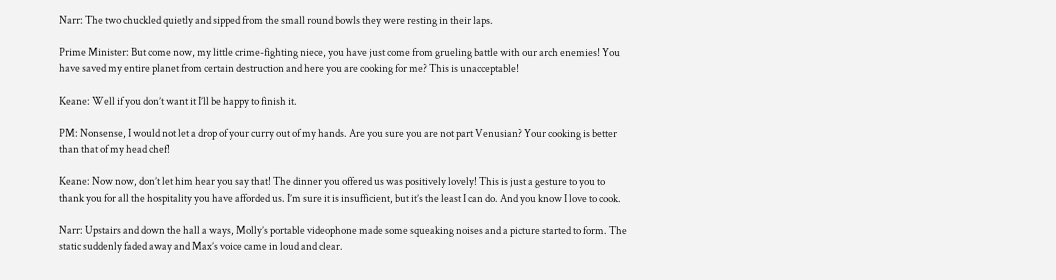Narr: The two chuckled quietly and sipped from the small round bowls they were resting in their laps.

Prime Minister: But come now, my little crime-fighting niece, you have just come from grueling battle with our arch enemies! You have saved my entire planet from certain destruction and here you are cooking for me? This is unacceptable!

Keane: Well if you don’t want it I’ll be happy to finish it.

PM: Nonsense, I would not let a drop of your curry out of my hands. Are you sure you are not part Venusian? Your cooking is better than that of my head chef!

Keane: Now now, don’t let him hear you say that! The dinner you offered us was positively lovely! This is just a gesture to you to thank you for all the hospitality you have afforded us. I’m sure it is insufficient, but it’s the least I can do. And you know I love to cook.

Narr: Upstairs and down the hall a ways, Molly’s portable videophone made some squeaking noises and a picture started to form. The static suddenly faded away and Max’s voice came in loud and clear.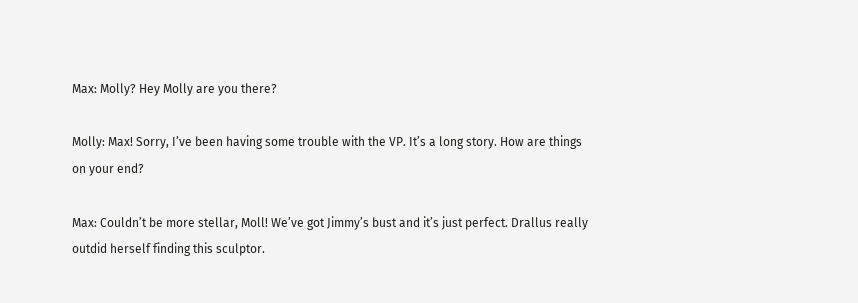Max: Molly? Hey Molly are you there?

Molly: Max! Sorry, I’ve been having some trouble with the VP. It’s a long story. How are things on your end?

Max: Couldn’t be more stellar, Moll! We’ve got Jimmy’s bust and it’s just perfect. Drallus really outdid herself finding this sculptor.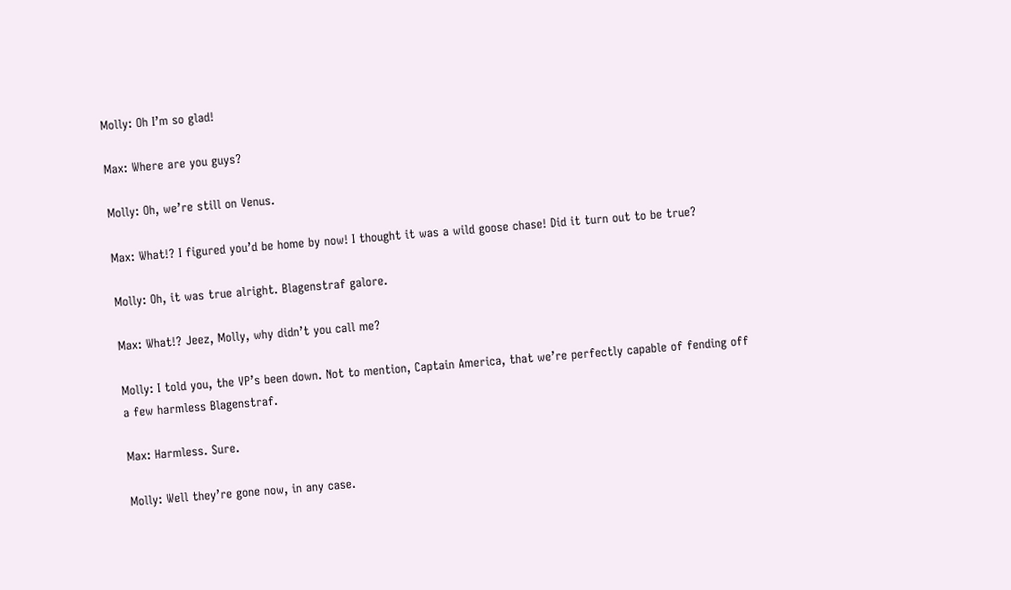Molly: Oh I’m so glad!

Max: Where are you guys?

Molly: Oh, we’re still on Venus.

Max: What!? I figured you’d be home by now! I thought it was a wild goose chase! Did it turn out to be true?

Molly: Oh, it was true alright. Blagenstraf galore.

Max: What!? Jeez, Molly, why didn’t you call me?

Molly: I told you, the VP’s been down. Not to mention, Captain America, that we’re perfectly capable of fending off a few harmless Blagenstraf.

Max: Harmless. Sure.

Molly: Well they’re gone now, in any case.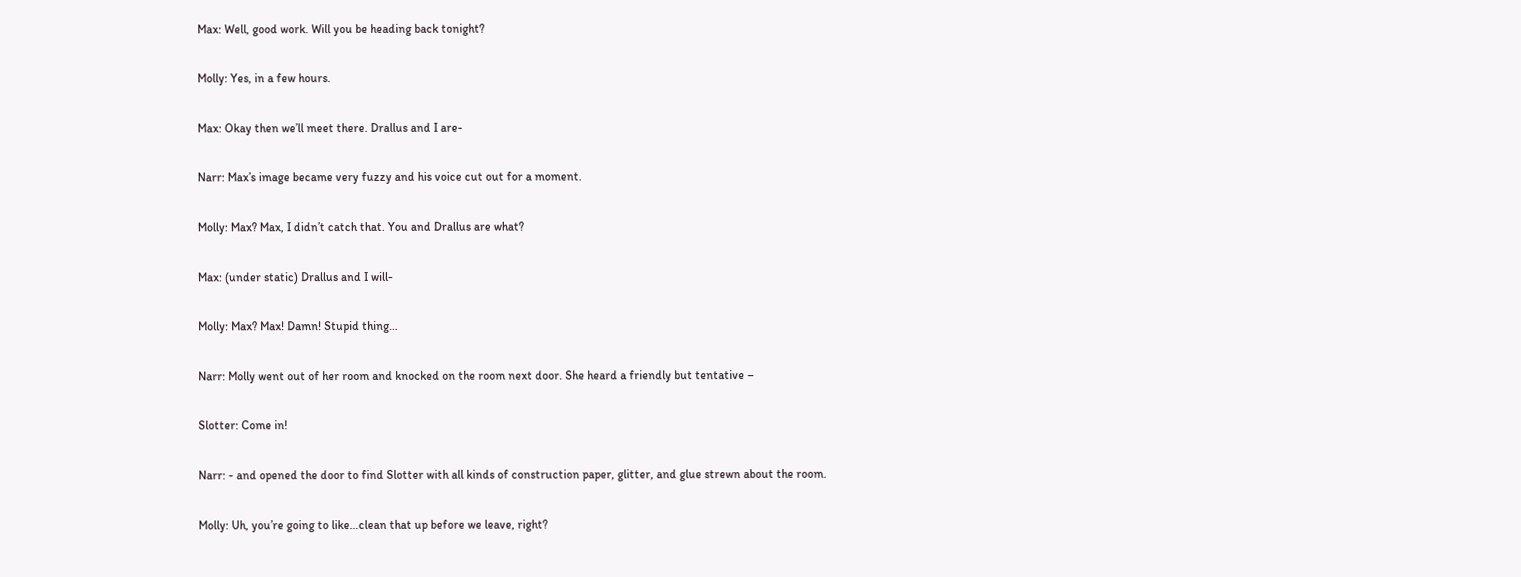Max: Well, good work. Will you be heading back tonight?

Molly: Yes, in a few hours.

Max: Okay then we’ll meet there. Drallus and I are-

Narr: Max’s image became very fuzzy and his voice cut out for a moment.

Molly: Max? Max, I didn’t catch that. You and Drallus are what?

Max: (under static) Drallus and I will-

Molly: Max? Max! Damn! Stupid thing…

Narr: Molly went out of her room and knocked on the room next door. She heard a friendly but tentative –

Slotter: Come in!

Narr: - and opened the door to find Slotter with all kinds of construction paper, glitter, and glue strewn about the room.

Molly: Uh, you’re going to like…clean that up before we leave, right?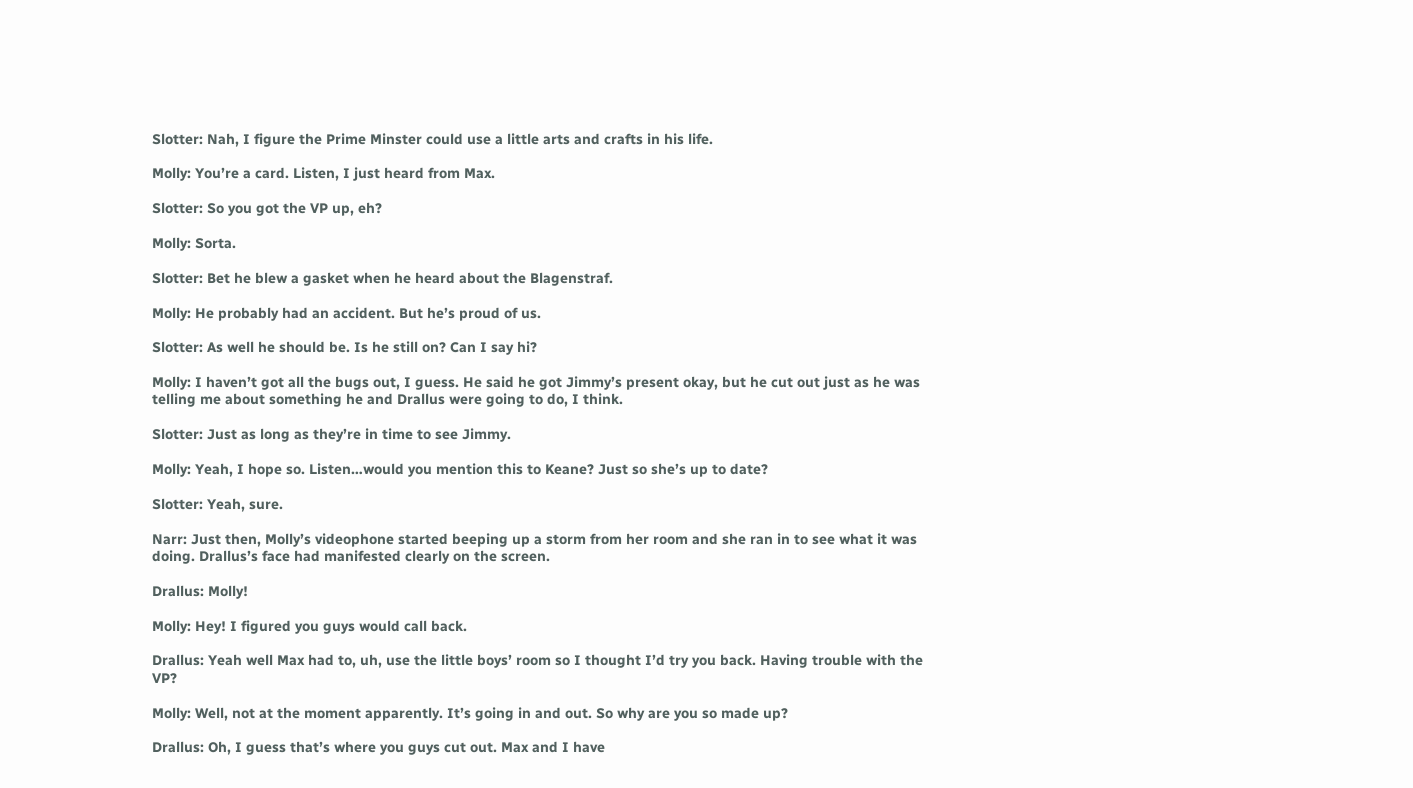Slotter: Nah, I figure the Prime Minster could use a little arts and crafts in his life.

Molly: You’re a card. Listen, I just heard from Max.

Slotter: So you got the VP up, eh?

Molly: Sorta.

Slotter: Bet he blew a gasket when he heard about the Blagenstraf.

Molly: He probably had an accident. But he’s proud of us.

Slotter: As well he should be. Is he still on? Can I say hi?

Molly: I haven’t got all the bugs out, I guess. He said he got Jimmy’s present okay, but he cut out just as he was telling me about something he and Drallus were going to do, I think.

Slotter: Just as long as they’re in time to see Jimmy.

Molly: Yeah, I hope so. Listen…would you mention this to Keane? Just so she’s up to date?

Slotter: Yeah, sure.

Narr: Just then, Molly’s videophone started beeping up a storm from her room and she ran in to see what it was doing. Drallus’s face had manifested clearly on the screen.

Drallus: Molly!

Molly: Hey! I figured you guys would call back.

Drallus: Yeah well Max had to, uh, use the little boys’ room so I thought I’d try you back. Having trouble with the VP?

Molly: Well, not at the moment apparently. It’s going in and out. So why are you so made up?

Drallus: Oh, I guess that’s where you guys cut out. Max and I have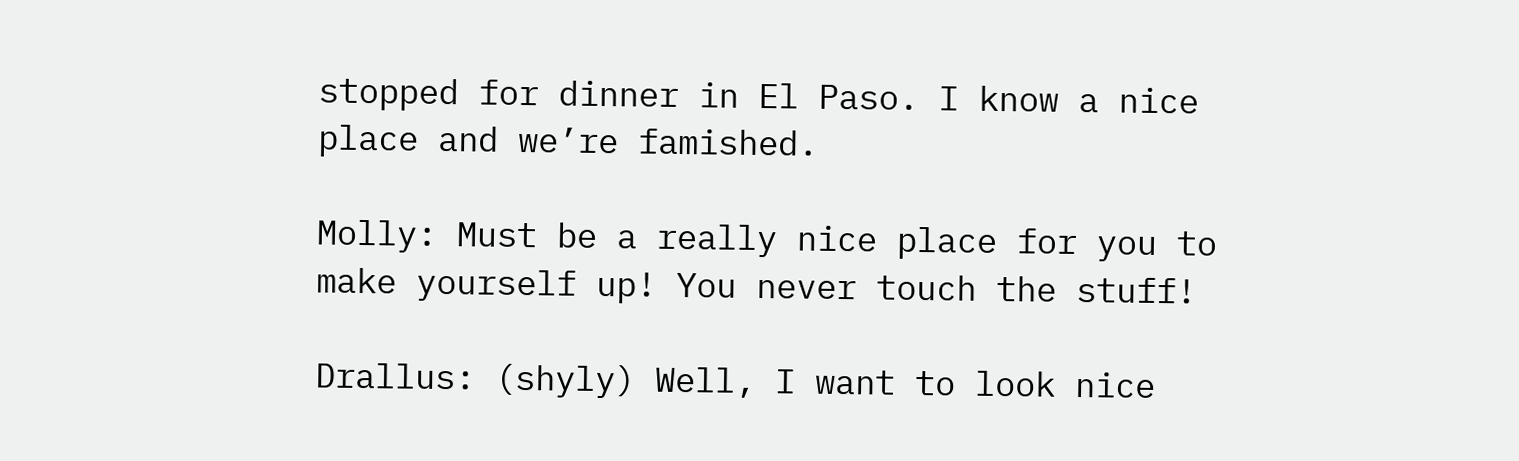stopped for dinner in El Paso. I know a nice place and we’re famished.

Molly: Must be a really nice place for you to make yourself up! You never touch the stuff!

Drallus: (shyly) Well, I want to look nice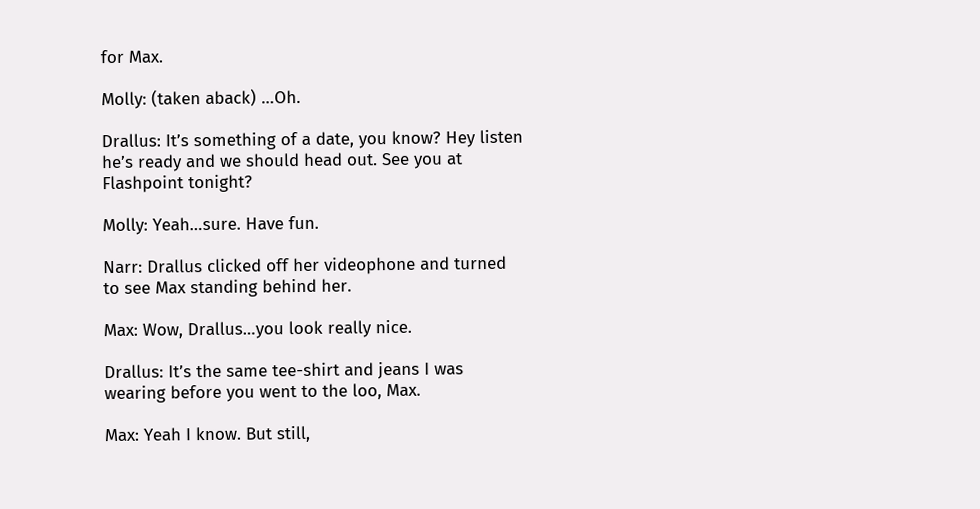for Max.

Molly: (taken aback) …Oh.

Drallus: It’s something of a date, you know? Hey listen he’s ready and we should head out. See you at Flashpoint tonight?

Molly: Yeah…sure. Have fun.

Narr: Drallus clicked off her videophone and turned to see Max standing behind her.

Max: Wow, Drallus…you look really nice.

Drallus: It’s the same tee-shirt and jeans I was wearing before you went to the loo, Max.

Max: Yeah I know. But still,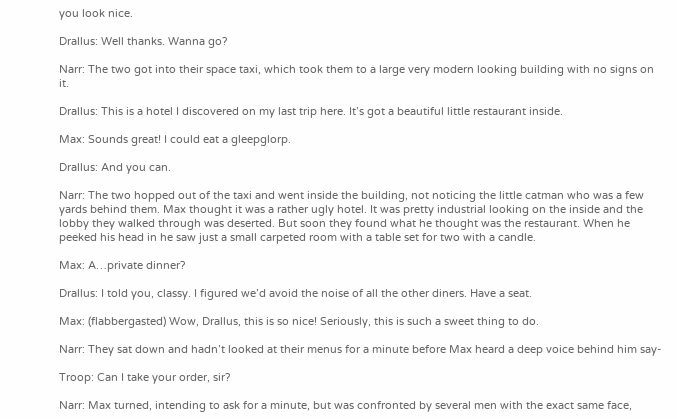you look nice.

Drallus: Well thanks. Wanna go?

Narr: The two got into their space taxi, which took them to a large very modern looking building with no signs on it.

Drallus: This is a hotel I discovered on my last trip here. It’s got a beautiful little restaurant inside.

Max: Sounds great! I could eat a gleepglorp.

Drallus: And you can.

Narr: The two hopped out of the taxi and went inside the building, not noticing the little catman who was a few yards behind them. Max thought it was a rather ugly hotel. It was pretty industrial looking on the inside and the lobby they walked through was deserted. But soon they found what he thought was the restaurant. When he peeked his head in he saw just a small carpeted room with a table set for two with a candle.

Max: A…private dinner?

Drallus: I told you, classy. I figured we’d avoid the noise of all the other diners. Have a seat.

Max: (flabbergasted) Wow, Drallus, this is so nice! Seriously, this is such a sweet thing to do.

Narr: They sat down and hadn’t looked at their menus for a minute before Max heard a deep voice behind him say-

Troop: Can I take your order, sir?

Narr: Max turned, intending to ask for a minute, but was confronted by several men with the exact same face,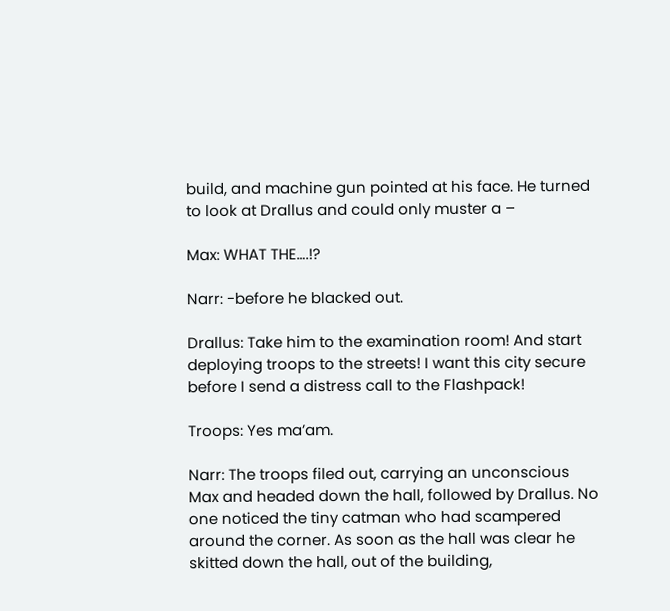build, and machine gun pointed at his face. He turned to look at Drallus and could only muster a –

Max: WHAT THE….!?

Narr: -before he blacked out.

Drallus: Take him to the examination room! And start deploying troops to the streets! I want this city secure before I send a distress call to the Flashpack!

Troops: Yes ma’am.

Narr: The troops filed out, carrying an unconscious Max and headed down the hall, followed by Drallus. No one noticed the tiny catman who had scampered around the corner. As soon as the hall was clear he skitted down the hall, out of the building,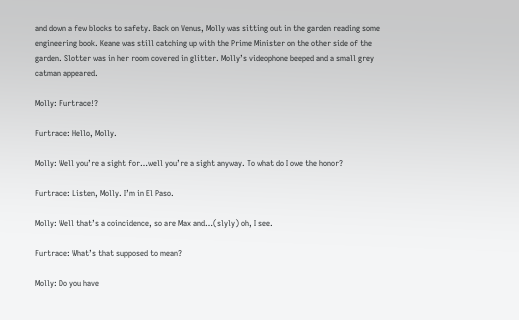and down a few blocks to safety. Back on Venus, Molly was sitting out in the garden reading some engineering book. Keane was still catching up with the Prime Minister on the other side of the garden. Slotter was in her room covered in glitter. Molly’s videophone beeped and a small grey catman appeared.

Molly: Furtrace!?

Furtrace: Hello, Molly.

Molly: Well you’re a sight for…well you’re a sight anyway. To what do I owe the honor?

Furtrace: Listen, Molly. I’m in El Paso.

Molly: Well that’s a coincidence, so are Max and…(slyly) oh, I see.

Furtrace: What’s that supposed to mean?

Molly: Do you have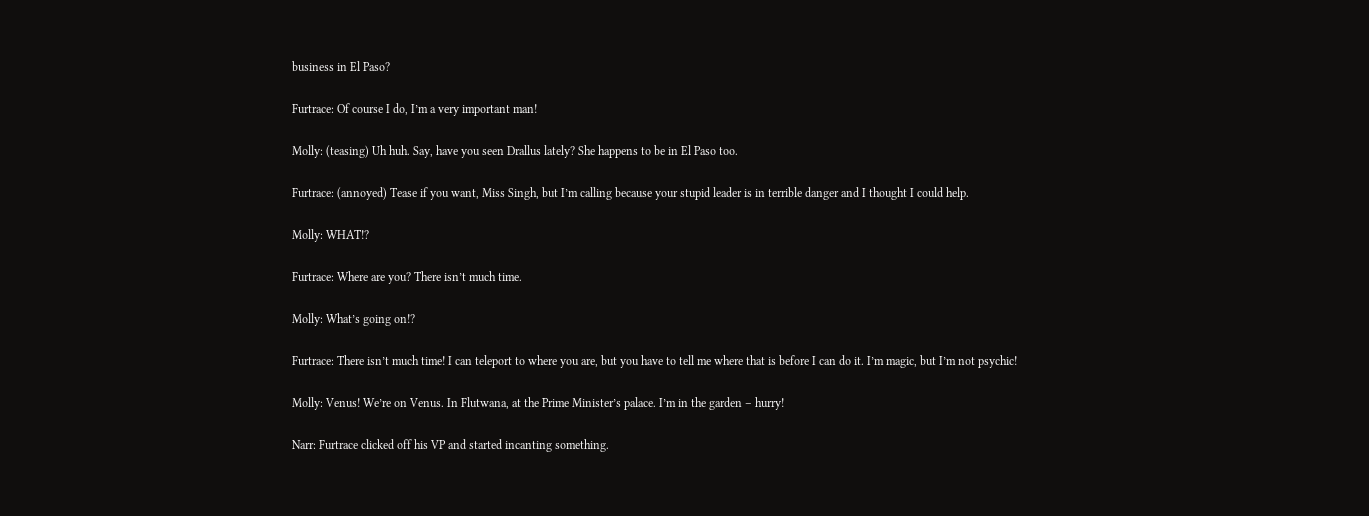business in El Paso?

Furtrace: Of course I do, I’m a very important man!

Molly: (teasing) Uh huh. Say, have you seen Drallus lately? She happens to be in El Paso too.

Furtrace: (annoyed) Tease if you want, Miss Singh, but I’m calling because your stupid leader is in terrible danger and I thought I could help.

Molly: WHAT!?

Furtrace: Where are you? There isn’t much time.

Molly: What’s going on!?

Furtrace: There isn’t much time! I can teleport to where you are, but you have to tell me where that is before I can do it. I’m magic, but I’m not psychic!

Molly: Venus! We’re on Venus. In Flutwana, at the Prime Minister’s palace. I’m in the garden – hurry!

Narr: Furtrace clicked off his VP and started incanting something.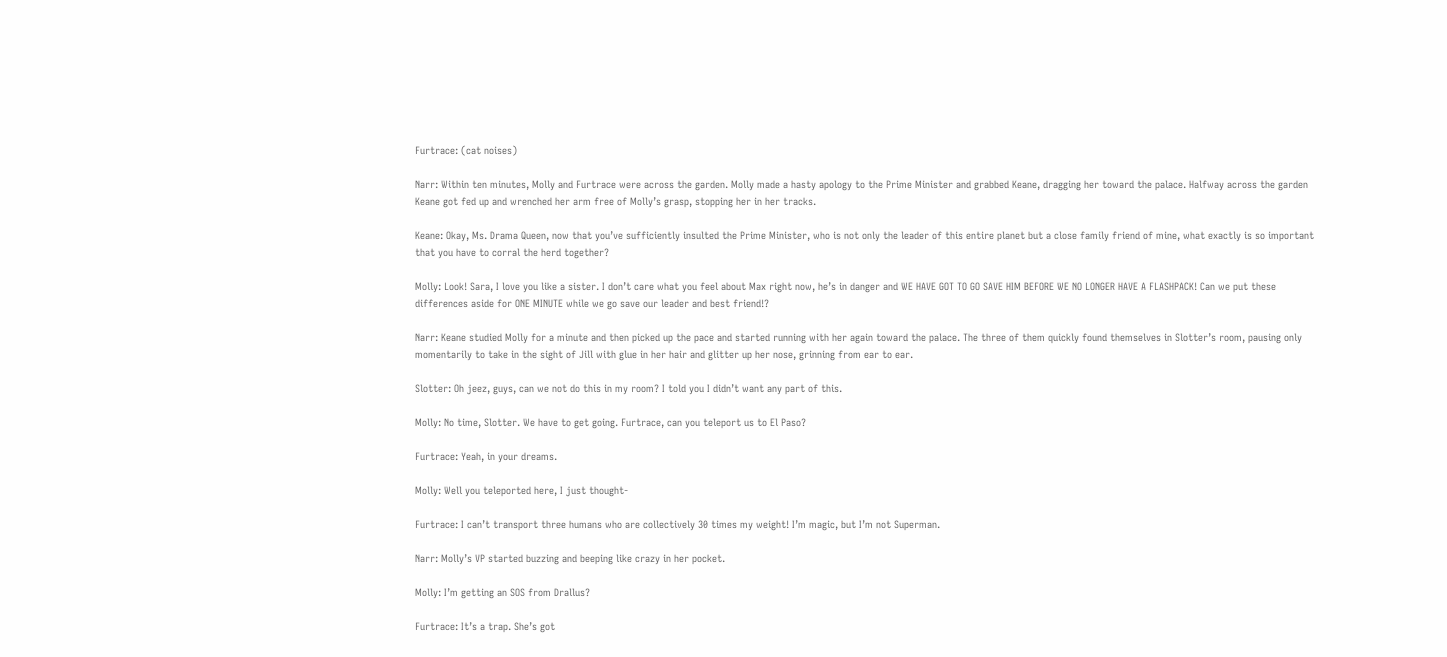Furtrace: (cat noises)

Narr: Within ten minutes, Molly and Furtrace were across the garden. Molly made a hasty apology to the Prime Minister and grabbed Keane, dragging her toward the palace. Halfway across the garden Keane got fed up and wrenched her arm free of Molly’s grasp, stopping her in her tracks.

Keane: Okay, Ms. Drama Queen, now that you’ve sufficiently insulted the Prime Minister, who is not only the leader of this entire planet but a close family friend of mine, what exactly is so important that you have to corral the herd together?

Molly: Look! Sara, I love you like a sister. I don’t care what you feel about Max right now, he’s in danger and WE HAVE GOT TO GO SAVE HIM BEFORE WE NO LONGER HAVE A FLASHPACK! Can we put these differences aside for ONE MINUTE while we go save our leader and best friend!?

Narr: Keane studied Molly for a minute and then picked up the pace and started running with her again toward the palace. The three of them quickly found themselves in Slotter’s room, pausing only momentarily to take in the sight of Jill with glue in her hair and glitter up her nose, grinning from ear to ear.

Slotter: Oh jeez, guys, can we not do this in my room? I told you I didn’t want any part of this.

Molly: No time, Slotter. We have to get going. Furtrace, can you teleport us to El Paso?

Furtrace: Yeah, in your dreams.

Molly: Well you teleported here, I just thought-

Furtrace: I can’t transport three humans who are collectively 30 times my weight! I’m magic, but I’m not Superman.

Narr: Molly’s VP started buzzing and beeping like crazy in her pocket.

Molly: I’m getting an SOS from Drallus?

Furtrace: It’s a trap. She’s got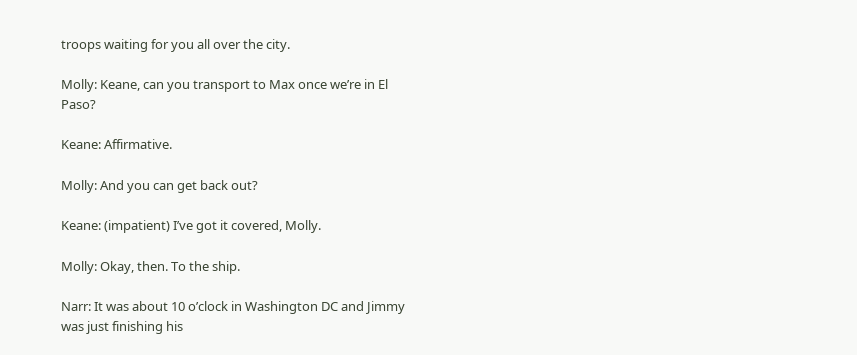troops waiting for you all over the city.

Molly: Keane, can you transport to Max once we’re in El Paso?

Keane: Affirmative.

Molly: And you can get back out?

Keane: (impatient) I’ve got it covered, Molly.

Molly: Okay, then. To the ship.

Narr: It was about 10 o’clock in Washington DC and Jimmy was just finishing his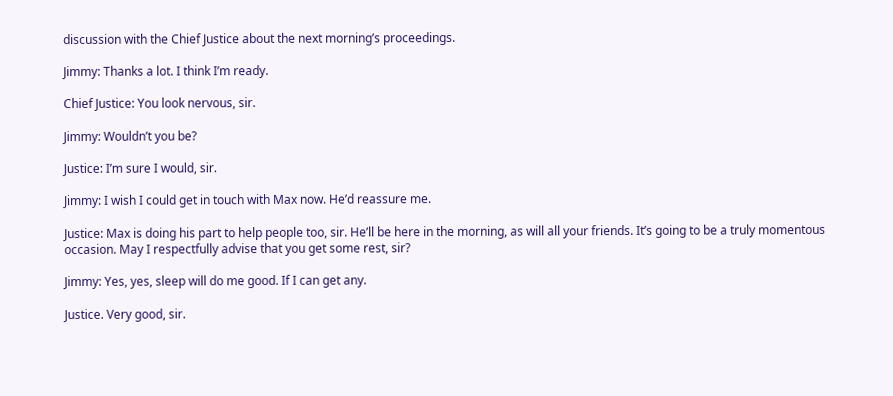discussion with the Chief Justice about the next morning’s proceedings.

Jimmy: Thanks a lot. I think I’m ready.

Chief Justice: You look nervous, sir.

Jimmy: Wouldn’t you be?

Justice: I’m sure I would, sir.

Jimmy: I wish I could get in touch with Max now. He’d reassure me.

Justice: Max is doing his part to help people too, sir. He’ll be here in the morning, as will all your friends. It’s going to be a truly momentous occasion. May I respectfully advise that you get some rest, sir?

Jimmy: Yes, yes, sleep will do me good. If I can get any.

Justice. Very good, sir.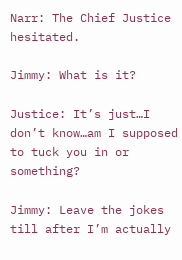Narr: The Chief Justice hesitated.

Jimmy: What is it?

Justice: It’s just…I don’t know…am I supposed to tuck you in or something?

Jimmy: Leave the jokes till after I’m actually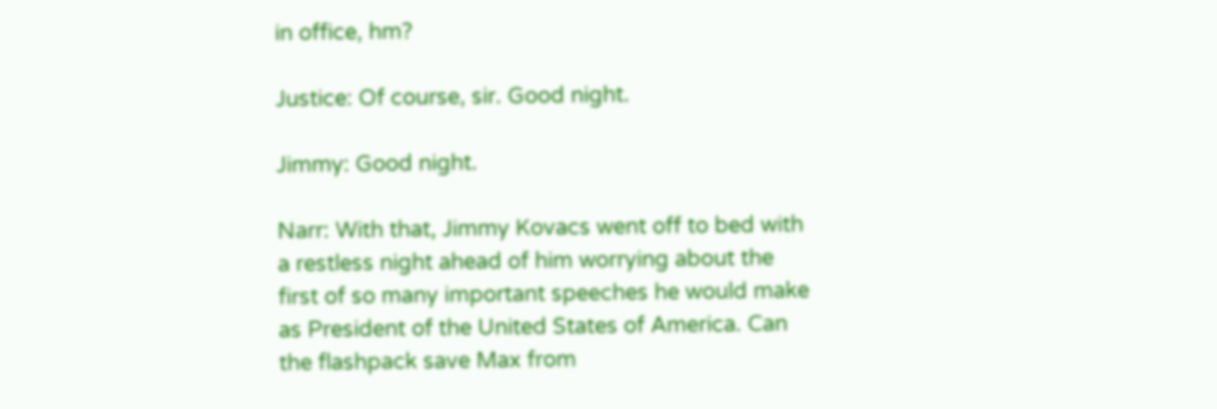in office, hm?

Justice: Of course, sir. Good night.

Jimmy: Good night.

Narr: With that, Jimmy Kovacs went off to bed with a restless night ahead of him worrying about the first of so many important speeches he would make as President of the United States of America. Can the flashpack save Max from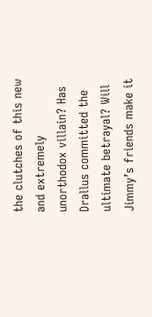the clutches of this new and extremely unorthodox villain? Has Drallus committed the ultimate betrayal? Will Jimmy’s friends make it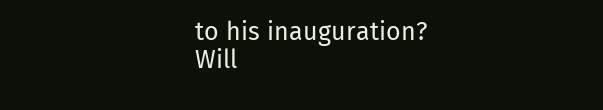to his inauguration? Will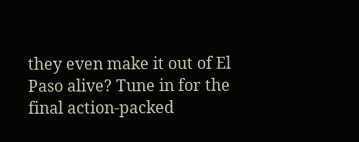they even make it out of El Paso alive? Tune in for the final action-packed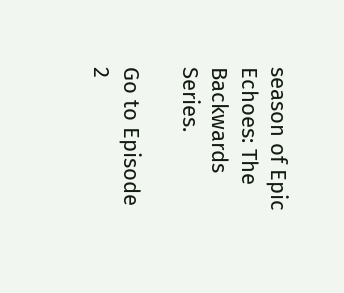season of Epic Echoes: The Backwards Series.

Go to Episode 2